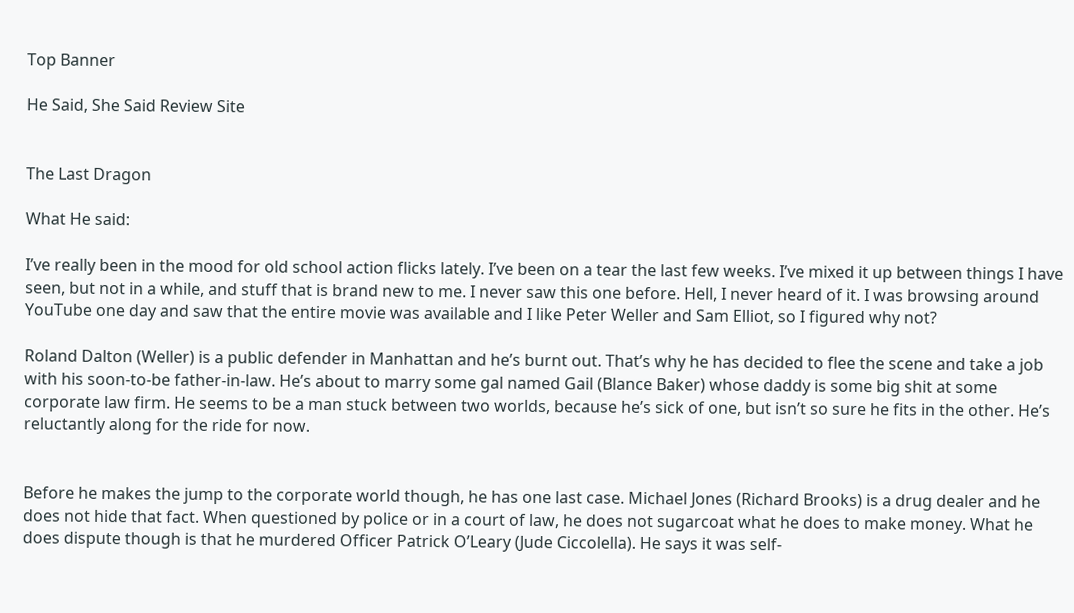Top Banner

He Said, She Said Review Site


The Last Dragon

What He said:

I’ve really been in the mood for old school action flicks lately. I’ve been on a tear the last few weeks. I’ve mixed it up between things I have seen, but not in a while, and stuff that is brand new to me. I never saw this one before. Hell, I never heard of it. I was browsing around YouTube one day and saw that the entire movie was available and I like Peter Weller and Sam Elliot, so I figured why not?

Roland Dalton (Weller) is a public defender in Manhattan and he’s burnt out. That’s why he has decided to flee the scene and take a job with his soon-to-be father-in-law. He’s about to marry some gal named Gail (Blance Baker) whose daddy is some big shit at some corporate law firm. He seems to be a man stuck between two worlds, because he’s sick of one, but isn’t so sure he fits in the other. He’s reluctantly along for the ride for now.


Before he makes the jump to the corporate world though, he has one last case. Michael Jones (Richard Brooks) is a drug dealer and he does not hide that fact. When questioned by police or in a court of law, he does not sugarcoat what he does to make money. What he does dispute though is that he murdered Officer Patrick O’Leary (Jude Ciccolella). He says it was self-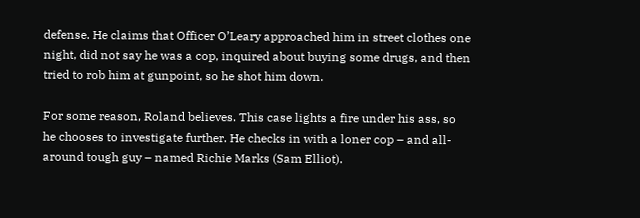defense. He claims that Officer O’Leary approached him in street clothes one night, did not say he was a cop, inquired about buying some drugs, and then tried to rob him at gunpoint, so he shot him down.

For some reason, Roland believes. This case lights a fire under his ass, so he chooses to investigate further. He checks in with a loner cop – and all-around tough guy – named Richie Marks (Sam Elliot).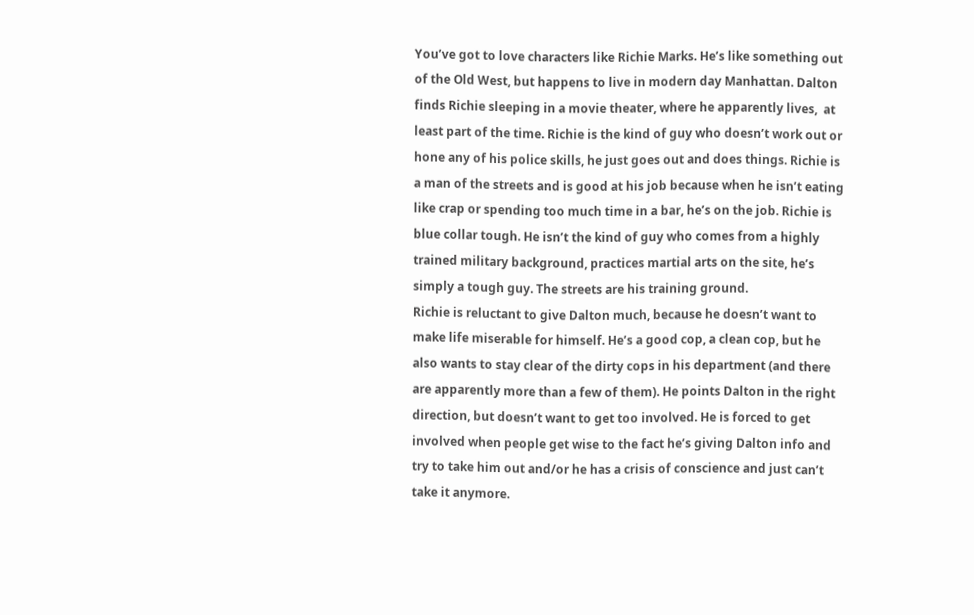You’ve got to love characters like Richie Marks. He’s like something out of the Old West, but happens to live in modern day Manhattan. Dalton finds Richie sleeping in a movie theater, where he apparently lives,  at least part of the time. Richie is the kind of guy who doesn’t work out or hone any of his police skills, he just goes out and does things. Richie is a man of the streets and is good at his job because when he isn’t eating like crap or spending too much time in a bar, he’s on the job. Richie is blue collar tough. He isn’t the kind of guy who comes from a highly trained military background, practices martial arts on the site, he’s simply a tough guy. The streets are his training ground.
Richie is reluctant to give Dalton much, because he doesn’t want to make life miserable for himself. He’s a good cop, a clean cop, but he also wants to stay clear of the dirty cops in his department (and there are apparently more than a few of them). He points Dalton in the right direction, but doesn’t want to get too involved. He is forced to get involved when people get wise to the fact he’s giving Dalton info and try to take him out and/or he has a crisis of conscience and just can’t take it anymore.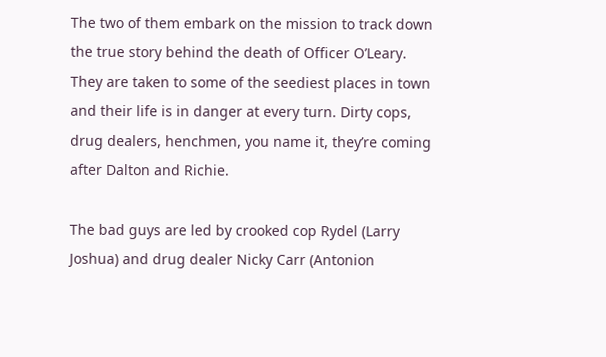The two of them embark on the mission to track down the true story behind the death of Officer O’Leary. They are taken to some of the seediest places in town and their life is in danger at every turn. Dirty cops, drug dealers, henchmen, you name it, they’re coming after Dalton and Richie.

The bad guys are led by crooked cop Rydel (Larry Joshua) and drug dealer Nicky Carr (Antonion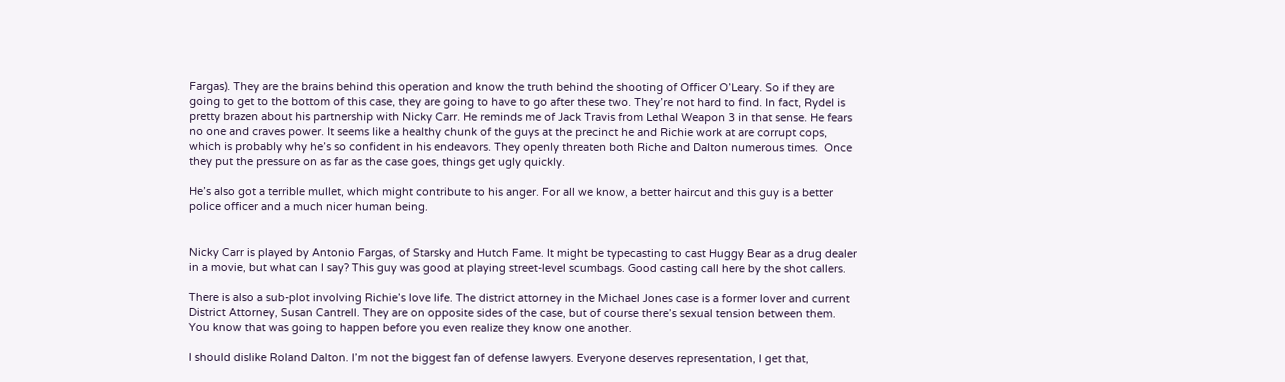Fargas). They are the brains behind this operation and know the truth behind the shooting of Officer O’Leary. So if they are going to get to the bottom of this case, they are going to have to go after these two. They’re not hard to find. In fact, Rydel is pretty brazen about his partnership with Nicky Carr. He reminds me of Jack Travis from Lethal Weapon 3 in that sense. He fears no one and craves power. It seems like a healthy chunk of the guys at the precinct he and Richie work at are corrupt cops, which is probably why he’s so confident in his endeavors. They openly threaten both Riche and Dalton numerous times.  Once they put the pressure on as far as the case goes, things get ugly quickly.

He’s also got a terrible mullet, which might contribute to his anger. For all we know, a better haircut and this guy is a better police officer and a much nicer human being.


Nicky Carr is played by Antonio Fargas, of Starsky and Hutch Fame. It might be typecasting to cast Huggy Bear as a drug dealer in a movie, but what can I say? This guy was good at playing street-level scumbags. Good casting call here by the shot callers.

There is also a sub-plot involving Richie’s love life. The district attorney in the Michael Jones case is a former lover and current District Attorney, Susan Cantrell. They are on opposite sides of the case, but of course there’s sexual tension between them. You know that was going to happen before you even realize they know one another.

I should dislike Roland Dalton. I’m not the biggest fan of defense lawyers. Everyone deserves representation, I get that,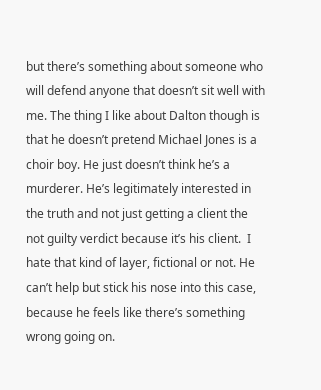but there’s something about someone who will defend anyone that doesn’t sit well with me. The thing I like about Dalton though is that he doesn’t pretend Michael Jones is a choir boy. He just doesn’t think he’s a murderer. He’s legitimately interested in the truth and not just getting a client the not guilty verdict because it’s his client.  I hate that kind of layer, fictional or not. He can’t help but stick his nose into this case, because he feels like there’s something wrong going on.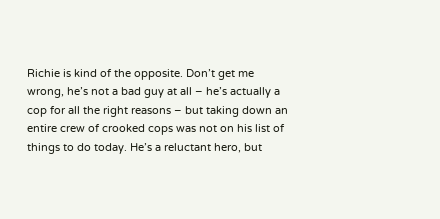Richie is kind of the opposite. Don’t get me wrong, he’s not a bad guy at all – he’s actually a cop for all the right reasons – but taking down an entire crew of crooked cops was not on his list of things to do today. He’s a reluctant hero, but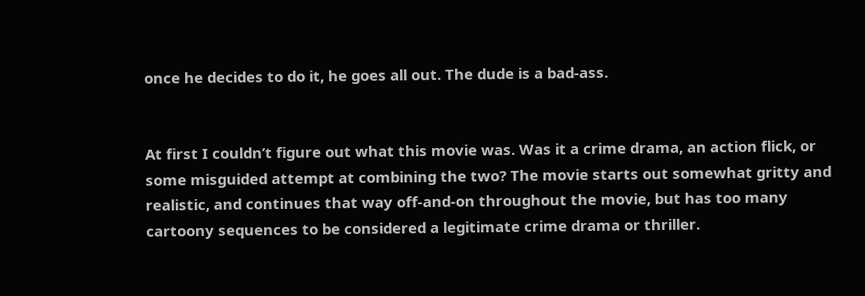once he decides to do it, he goes all out. The dude is a bad-ass.


At first I couldn’t figure out what this movie was. Was it a crime drama, an action flick, or some misguided attempt at combining the two? The movie starts out somewhat gritty and realistic, and continues that way off-and-on throughout the movie, but has too many cartoony sequences to be considered a legitimate crime drama or thriller.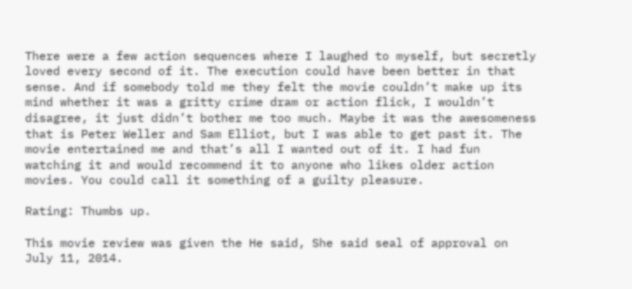There were a few action sequences where I laughed to myself, but secretly loved every second of it. The execution could have been better in that sense. And if somebody told me they felt the movie couldn’t make up its mind whether it was a gritty crime dram or action flick, I wouldn’t disagree, it just didn’t bother me too much. Maybe it was the awesomeness that is Peter Weller and Sam Elliot, but I was able to get past it. The movie entertained me and that’s all I wanted out of it. I had fun watching it and would recommend it to anyone who likes older action movies. You could call it something of a guilty pleasure.

Rating: Thumbs up.

This movie review was given the He said, She said seal of approval on July 11, 2014.